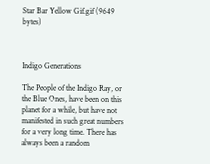Star Bar Yellow Gif.gif (9649 bytes)



Indigo Generations

The People of the Indigo Ray, or the Blue Ones, have been on this planet for a while, but have not manifested in such great numbers for a very long time. There has always been a random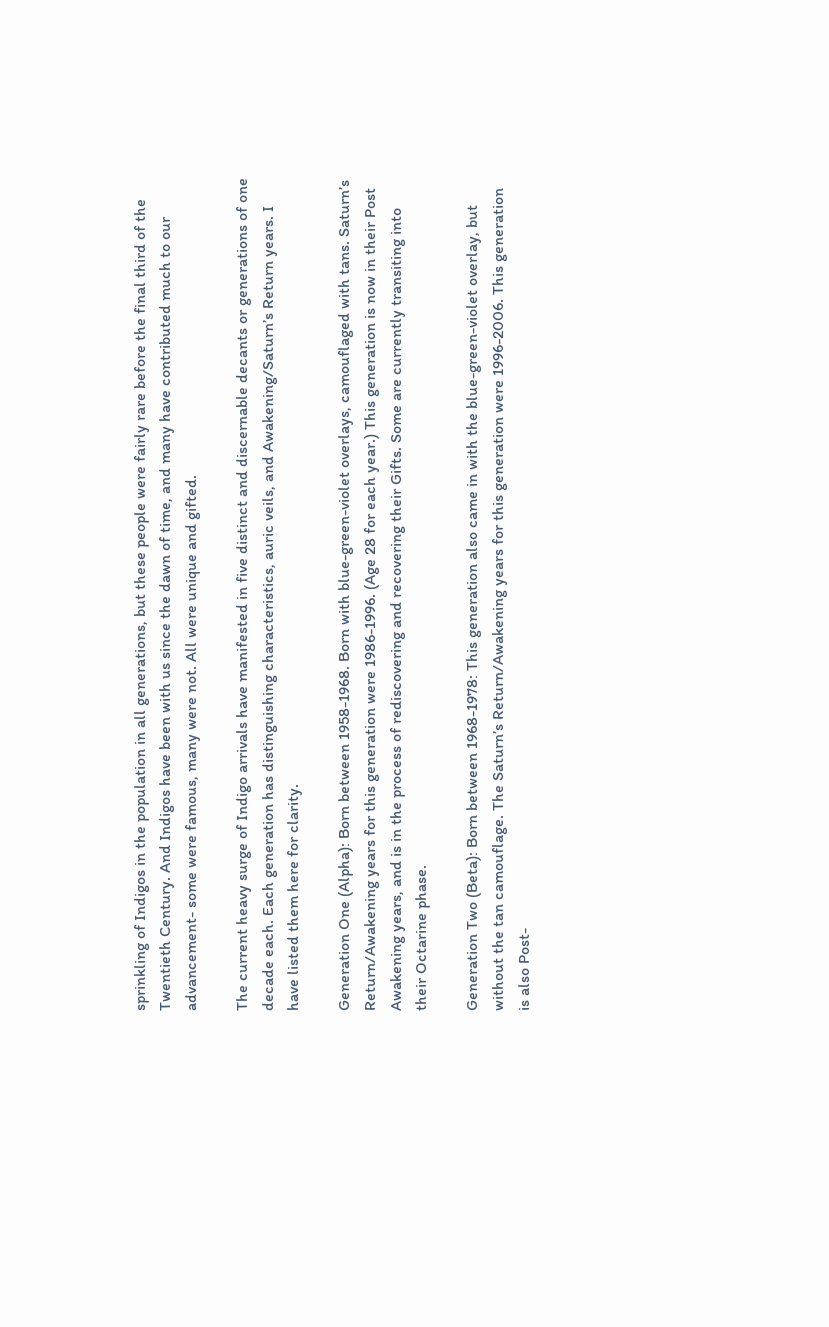sprinkling of Indigos in the population in all generations, but these people were fairly rare before the final third of the Twentieth Century. And Indigos have been with us since the dawn of time, and many have contributed much to our advancement- some were famous, many were not. All were unique and gifted.

The current heavy surge of Indigo arrivals have manifested in five distinct and discernable decants or generations of one decade each. Each generation has distinguishing characteristics, auric veils, and Awakening/Saturn’s Return years. I have listed them here for clarity.

Generation One (Alpha): Born between 1958-1968. Born with blue-green-violet overlays, camouflaged with tans. Saturn’s Return/Awakening years for this generation were 1986-1996. (Age 28 for each year.) This generation is now in their Post Awakening years, and is in the process of rediscovering and recovering their Gifts. Some are currently transiting into their Octarine phase.

Generation Two (Beta): Born between 1968-1978: This generation also came in with the blue-green-violet overlay, but without the tan camouflage. The Saturn’s Return/Awakening years for this generation were 1996-2006. This generation is also Post-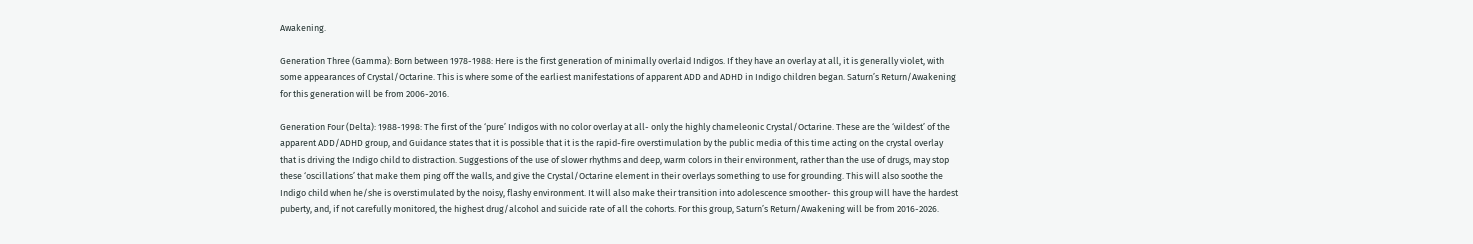Awakening.

Generation Three (Gamma): Born between 1978-1988: Here is the first generation of minimally overlaid Indigos. If they have an overlay at all, it is generally violet, with some appearances of Crystal/Octarine. This is where some of the earliest manifestations of apparent ADD and ADHD in Indigo children began. Saturn’s Return/Awakening for this generation will be from 2006-2016.

Generation Four (Delta): 1988-1998: The first of the ‘pure’ Indigos with no color overlay at all- only the highly chameleonic Crystal/Octarine. These are the ‘wildest’ of the apparent ADD/ADHD group, and Guidance states that it is possible that it is the rapid-fire overstimulation by the public media of this time acting on the crystal overlay that is driving the Indigo child to distraction. Suggestions of the use of slower rhythms and deep, warm colors in their environment, rather than the use of drugs, may stop these ‘oscillations’ that make them ping off the walls, and give the Crystal/Octarine element in their overlays something to use for grounding. This will also soothe the Indigo child when he/she is overstimulated by the noisy, flashy environment. It will also make their transition into adolescence smoother- this group will have the hardest puberty, and, if not carefully monitored, the highest drug/alcohol and suicide rate of all the cohorts. For this group, Saturn’s Return/Awakening will be from 2016-2026.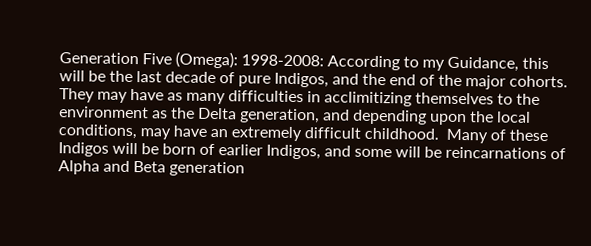Generation Five (Omega): 1998-2008: According to my Guidance, this will be the last decade of pure Indigos, and the end of the major cohorts. They may have as many difficulties in acclimitizing themselves to the environment as the Delta generation, and depending upon the local conditions, may have an extremely difficult childhood.  Many of these Indigos will be born of earlier Indigos, and some will be reincarnations of Alpha and Beta generation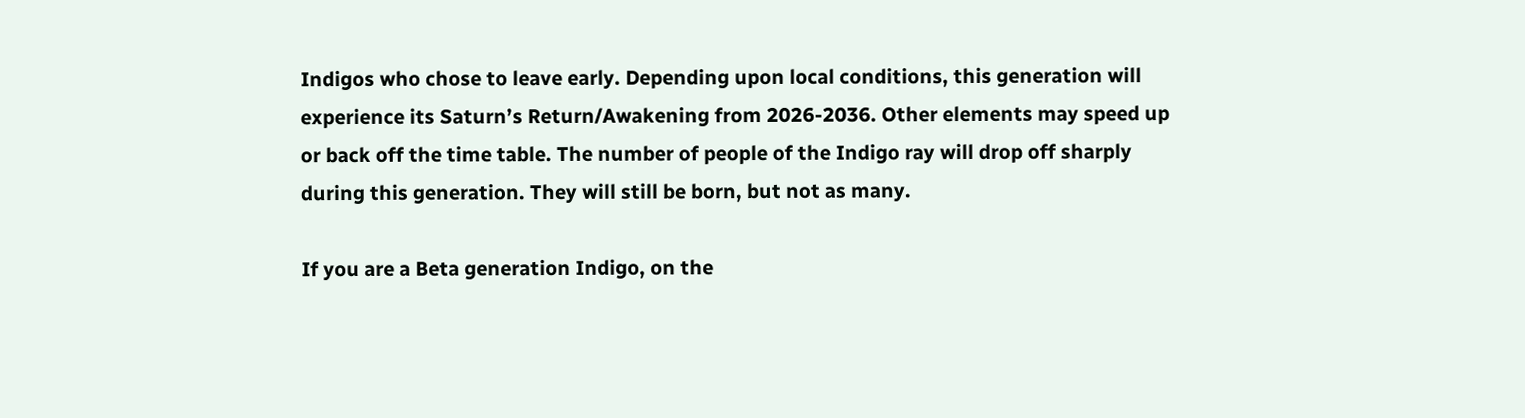Indigos who chose to leave early. Depending upon local conditions, this generation will experience its Saturn’s Return/Awakening from 2026-2036. Other elements may speed up or back off the time table. The number of people of the Indigo ray will drop off sharply during this generation. They will still be born, but not as many.

If you are a Beta generation Indigo, on the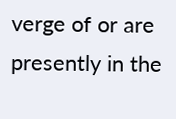verge of or are presently in the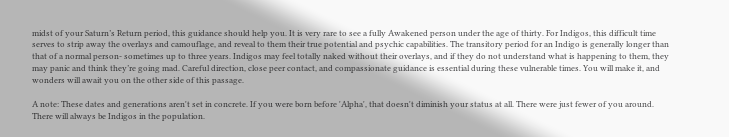midst of your Saturn’s Return period, this guidance should help you. It is very rare to see a fully Awakened person under the age of thirty. For Indigos, this difficult time serves to strip away the overlays and camouflage, and reveal to them their true potential and psychic capabilities. The transitory period for an Indigo is generally longer than that of a normal person- sometimes up to three years. Indigos may feel totally naked without their overlays, and if they do not understand what is happening to them, they may panic and think they’re going mad. Careful direction, close peer contact, and compassionate guidance is essential during these vulnerable times. You will make it, and wonders will await you on the other side of this passage.

A note: These dates and generations aren't set in concrete. If you were born before 'Alpha', that doesn't diminish your status at all. There were just fewer of you around. There will always be Indigos in the population.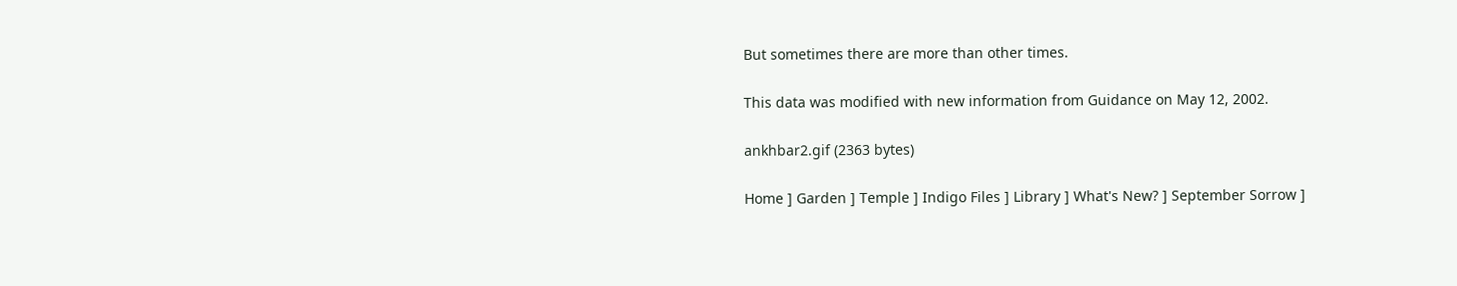But sometimes there are more than other times.

This data was modified with new information from Guidance on May 12, 2002.

ankhbar2.gif (2363 bytes)

Home ] Garden ] Temple ] Indigo Files ] Library ] What's New? ] September Sorrow ]